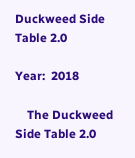Duckweed Side Table 2.0

Year:  2018

    The Duckweed Side Table 2.0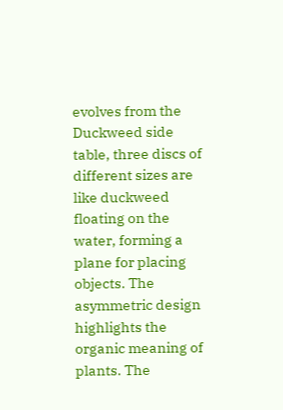evolves from the Duckweed side table, three discs of different sizes are like duckweed floating on the water, forming a plane for placing objects. The asymmetric design highlights the organic meaning of plants. The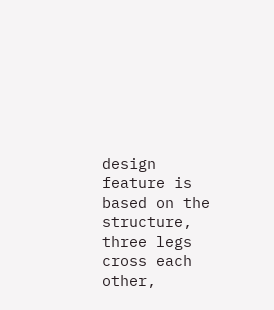design feature is based on the structure, three legs cross each other,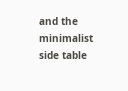and the minimalist side table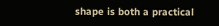shape is both a practical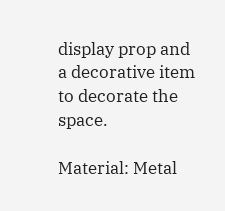display prop and a decorative item to decorate the space.

Material: Metal